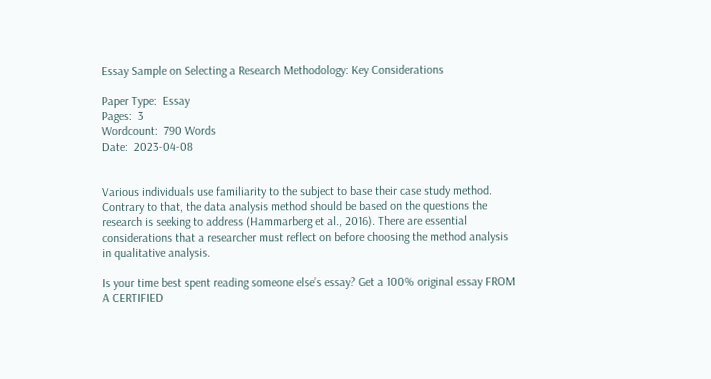Essay Sample on Selecting a Research Methodology: Key Considerations

Paper Type:  Essay
Pages:  3
Wordcount:  790 Words
Date:  2023-04-08


Various individuals use familiarity to the subject to base their case study method. Contrary to that, the data analysis method should be based on the questions the research is seeking to address (Hammarberg et al., 2016). There are essential considerations that a researcher must reflect on before choosing the method analysis in qualitative analysis.

Is your time best spent reading someone else’s essay? Get a 100% original essay FROM A CERTIFIED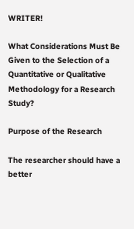WRITER!

What Considerations Must Be Given to the Selection of a Quantitative or Qualitative Methodology for a Research Study?

Purpose of the Research

The researcher should have a better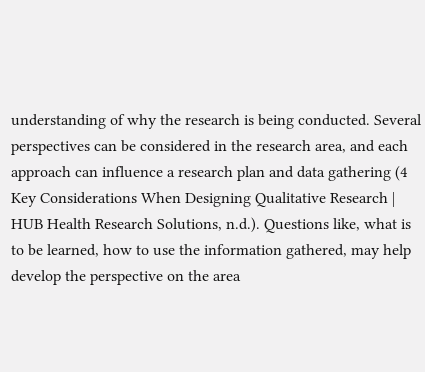understanding of why the research is being conducted. Several perspectives can be considered in the research area, and each approach can influence a research plan and data gathering (4 Key Considerations When Designing Qualitative Research | HUB Health Research Solutions, n.d.). Questions like, what is to be learned, how to use the information gathered, may help develop the perspective on the area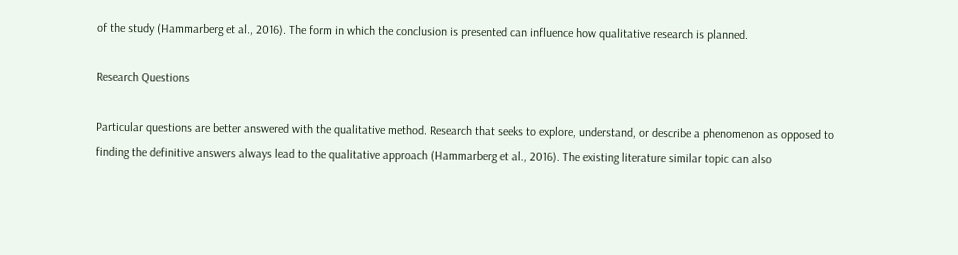of the study (Hammarberg et al., 2016). The form in which the conclusion is presented can influence how qualitative research is planned.

Research Questions

Particular questions are better answered with the qualitative method. Research that seeks to explore, understand, or describe a phenomenon as opposed to finding the definitive answers always lead to the qualitative approach (Hammarberg et al., 2016). The existing literature similar topic can also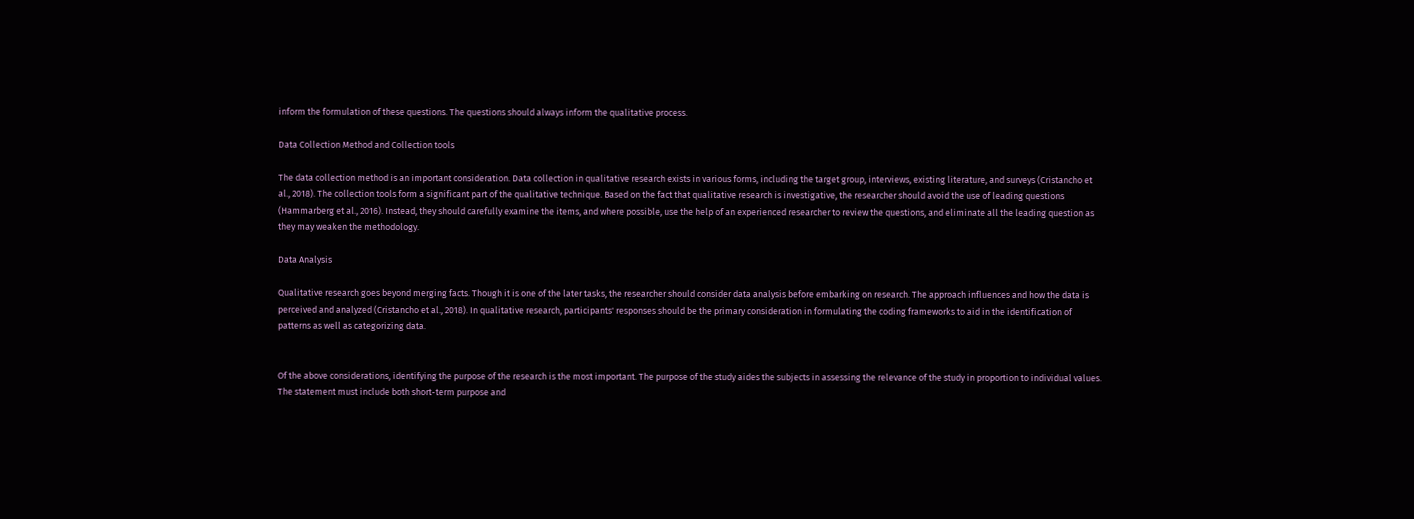inform the formulation of these questions. The questions should always inform the qualitative process.

Data Collection Method and Collection tools

The data collection method is an important consideration. Data collection in qualitative research exists in various forms, including the target group, interviews, existing literature, and surveys (Cristancho et al., 2018). The collection tools form a significant part of the qualitative technique. Based on the fact that qualitative research is investigative, the researcher should avoid the use of leading questions (Hammarberg et al., 2016). Instead, they should carefully examine the items, and where possible, use the help of an experienced researcher to review the questions, and eliminate all the leading question as they may weaken the methodology.

Data Analysis

Qualitative research goes beyond merging facts. Though it is one of the later tasks, the researcher should consider data analysis before embarking on research. The approach influences and how the data is perceived and analyzed (Cristancho et al., 2018). In qualitative research, participants' responses should be the primary consideration in formulating the coding frameworks to aid in the identification of patterns as well as categorizing data.


Of the above considerations, identifying the purpose of the research is the most important. The purpose of the study aides the subjects in assessing the relevance of the study in proportion to individual values. The statement must include both short-term purpose and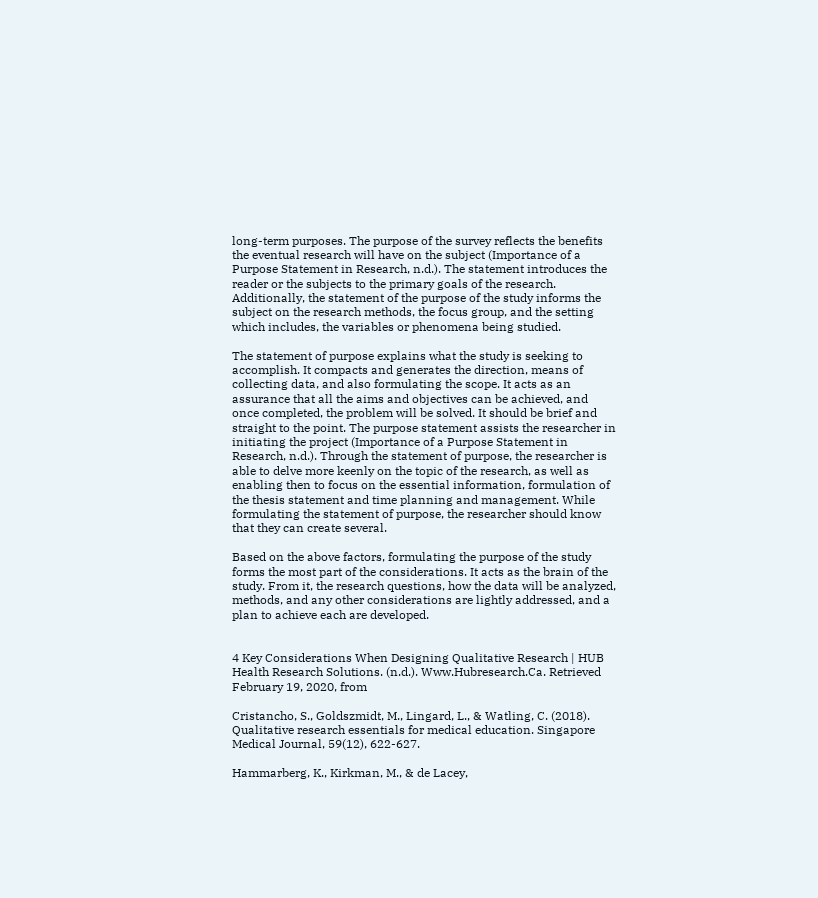long-term purposes. The purpose of the survey reflects the benefits the eventual research will have on the subject (Importance of a Purpose Statement in Research, n.d.). The statement introduces the reader or the subjects to the primary goals of the research. Additionally, the statement of the purpose of the study informs the subject on the research methods, the focus group, and the setting which includes, the variables or phenomena being studied.

The statement of purpose explains what the study is seeking to accomplish. It compacts and generates the direction, means of collecting data, and also formulating the scope. It acts as an assurance that all the aims and objectives can be achieved, and once completed, the problem will be solved. It should be brief and straight to the point. The purpose statement assists the researcher in initiating the project (Importance of a Purpose Statement in Research, n.d.). Through the statement of purpose, the researcher is able to delve more keenly on the topic of the research, as well as enabling then to focus on the essential information, formulation of the thesis statement and time planning and management. While formulating the statement of purpose, the researcher should know that they can create several.

Based on the above factors, formulating the purpose of the study forms the most part of the considerations. It acts as the brain of the study. From it, the research questions, how the data will be analyzed, methods, and any other considerations are lightly addressed, and a plan to achieve each are developed.


4 Key Considerations When Designing Qualitative Research | HUB Health Research Solutions. (n.d.). Www.Hubresearch.Ca. Retrieved February 19, 2020, from

Cristancho, S., Goldszmidt, M., Lingard, L., & Watling, C. (2018). Qualitative research essentials for medical education. Singapore Medical Journal, 59(12), 622-627.

Hammarberg, K., Kirkman, M., & de Lacey,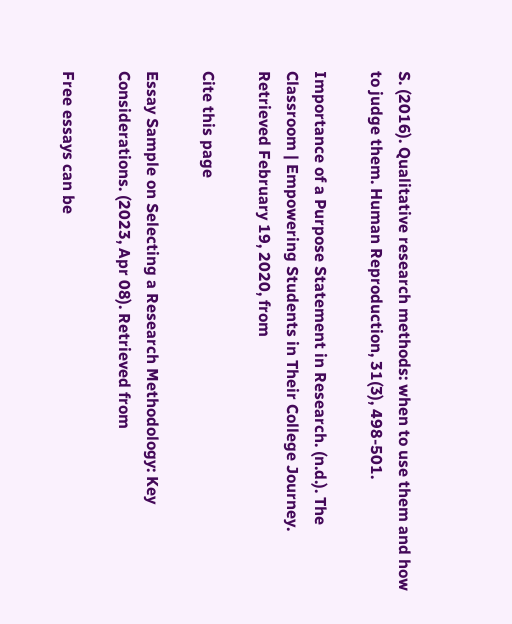S. (2016). Qualitative research methods: when to use them and how to judge them. Human Reproduction, 31(3), 498-501.

Importance of a Purpose Statement in Research. (n.d.). The Classroom | Empowering Students in Their College Journey. Retrieved February 19, 2020, from

Cite this page

Essay Sample on Selecting a Research Methodology: Key Considerations. (2023, Apr 08). Retrieved from

Free essays can be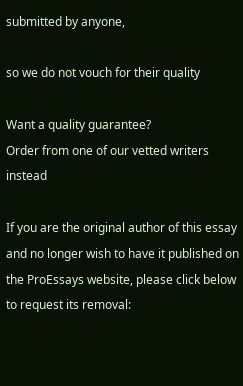submitted by anyone,

so we do not vouch for their quality

Want a quality guarantee?
Order from one of our vetted writers instead

If you are the original author of this essay and no longer wish to have it published on the ProEssays website, please click below to request its removal: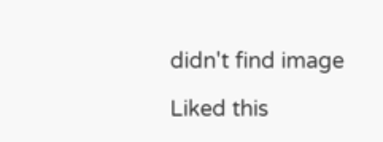didn't find image

Liked this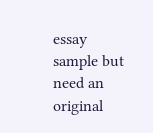essay sample but need an original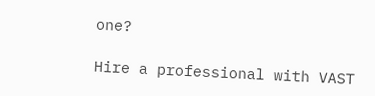one?

Hire a professional with VAST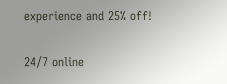experience and 25% off!

24/7 online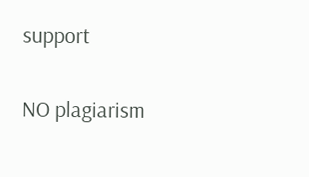support

NO plagiarism